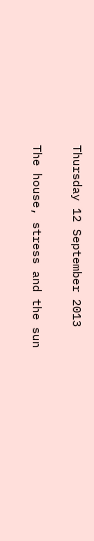Thursday 12 September 2013

The house, stress and the sun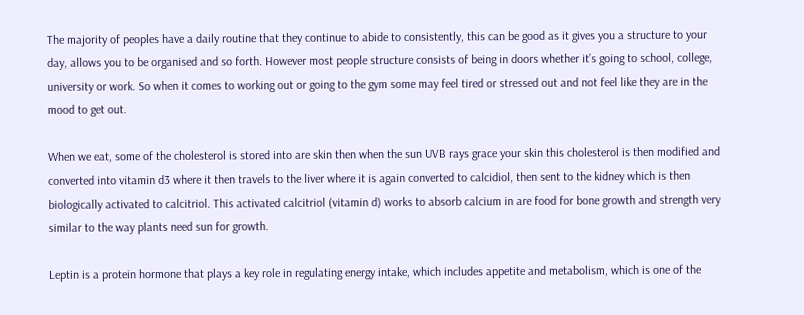The majority of peoples have a daily routine that they continue to abide to consistently, this can be good as it gives you a structure to your day, allows you to be organised and so forth. However most people structure consists of being in doors whether it’s going to school, college, university or work. So when it comes to working out or going to the gym some may feel tired or stressed out and not feel like they are in the mood to get out.

When we eat, some of the cholesterol is stored into are skin then when the sun UVB rays grace your skin this cholesterol is then modified and converted into vitamin d3 where it then travels to the liver where it is again converted to calcidiol, then sent to the kidney which is then biologically activated to calcitriol. This activated calcitriol (vitamin d) works to absorb calcium in are food for bone growth and strength very similar to the way plants need sun for growth.

Leptin is a protein hormone that plays a key role in regulating energy intake, which includes appetite and metabolism, which is one of the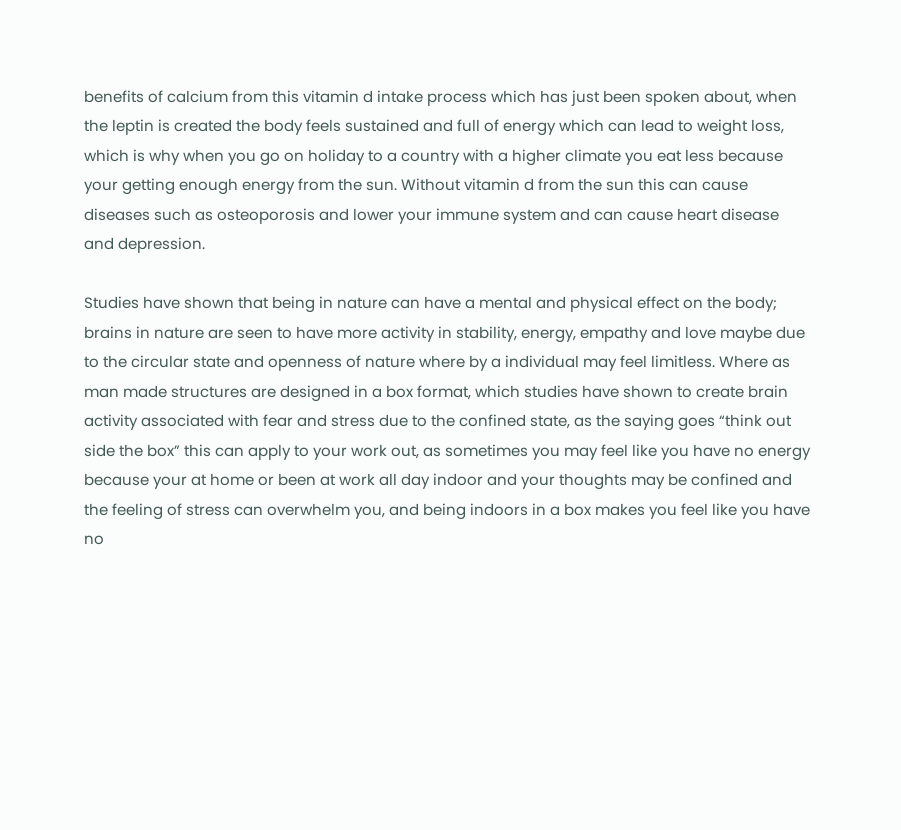benefits of calcium from this vitamin d intake process which has just been spoken about, when the leptin is created the body feels sustained and full of energy which can lead to weight loss, which is why when you go on holiday to a country with a higher climate you eat less because your getting enough energy from the sun. Without vitamin d from the sun this can cause diseases such as osteoporosis and lower your immune system and can cause heart disease and depression.

Studies have shown that being in nature can have a mental and physical effect on the body; brains in nature are seen to have more activity in stability, energy, empathy and love maybe due to the circular state and openness of nature where by a individual may feel limitless. Where as man made structures are designed in a box format, which studies have shown to create brain activity associated with fear and stress due to the confined state, as the saying goes “think out side the box” this can apply to your work out, as sometimes you may feel like you have no energy because your at home or been at work all day indoor and your thoughts may be confined and the feeling of stress can overwhelm you, and being indoors in a box makes you feel like you have no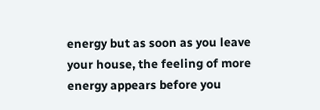energy but as soon as you leave your house, the feeling of more energy appears before you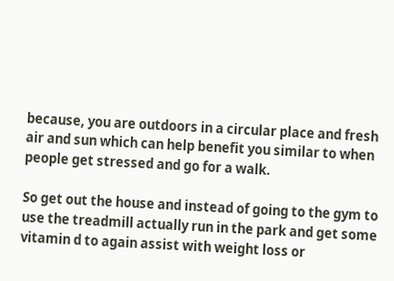because, you are outdoors in a circular place and fresh air and sun which can help benefit you similar to when people get stressed and go for a walk.

So get out the house and instead of going to the gym to use the treadmill actually run in the park and get some vitamin d to again assist with weight loss or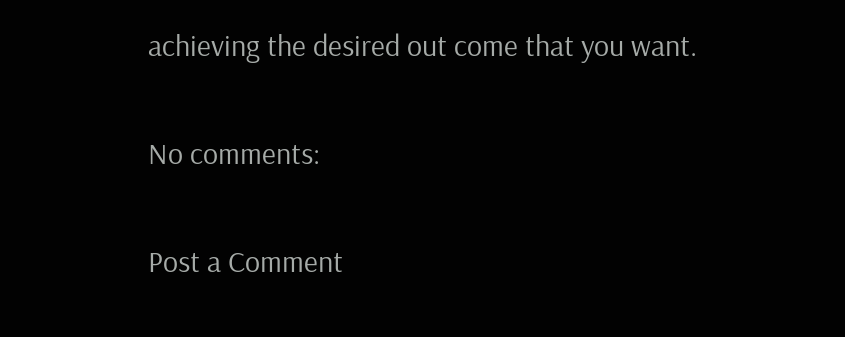achieving the desired out come that you want.

No comments:

Post a Comment